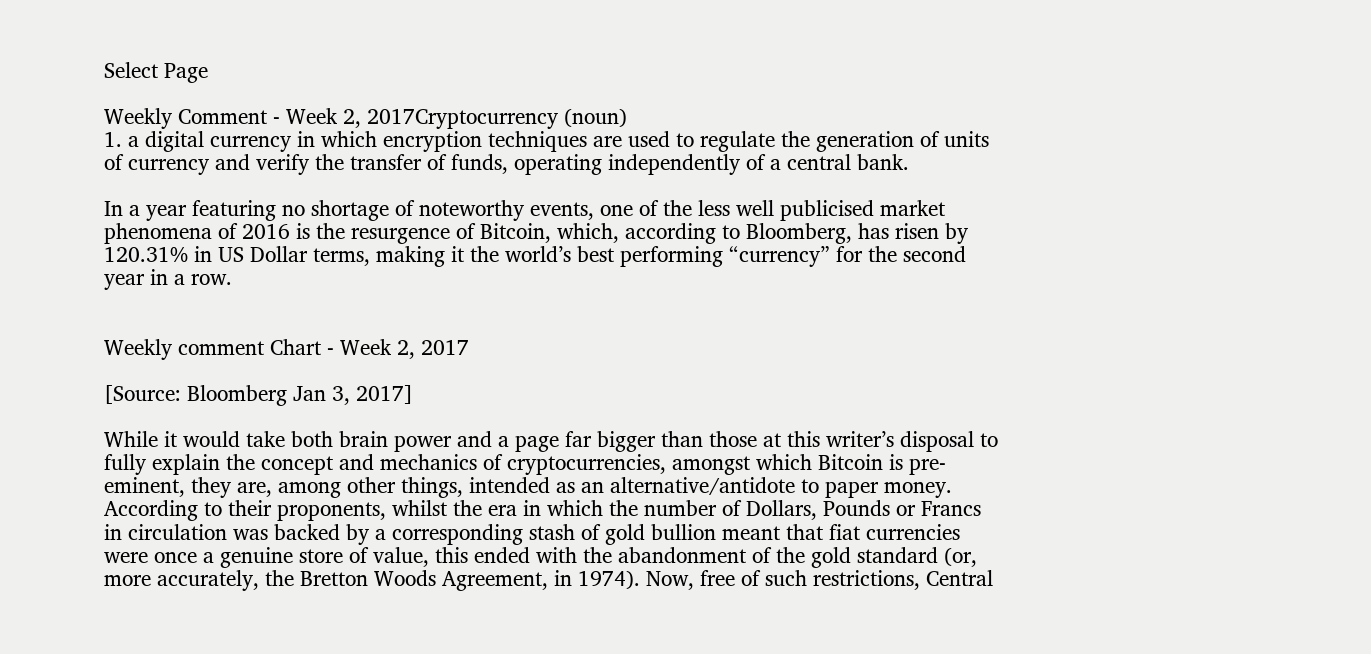Select Page

Weekly Comment - Week 2, 2017Cryptocurrency (noun)
1. a digital currency in which encryption techniques are used to regulate the generation of units of currency and verify the transfer of funds, operating independently of a central bank.

In a year featuring no shortage of noteworthy events, one of the less well publicised market phenomena of 2016 is the resurgence of Bitcoin, which, according to Bloomberg, has risen by 120.31% in US Dollar terms, making it the world’s best performing “currency” for the second year in a row.


Weekly comment Chart - Week 2, 2017

[Source: Bloomberg Jan 3, 2017]

While it would take both brain power and a page far bigger than those at this writer’s disposal to fully explain the concept and mechanics of cryptocurrencies, amongst which Bitcoin is pre-eminent, they are, among other things, intended as an alternative/antidote to paper money. According to their proponents, whilst the era in which the number of Dollars, Pounds or Francs in circulation was backed by a corresponding stash of gold bullion meant that fiat currencies were once a genuine store of value, this ended with the abandonment of the gold standard (or, more accurately, the Bretton Woods Agreement, in 1974). Now, free of such restrictions, Central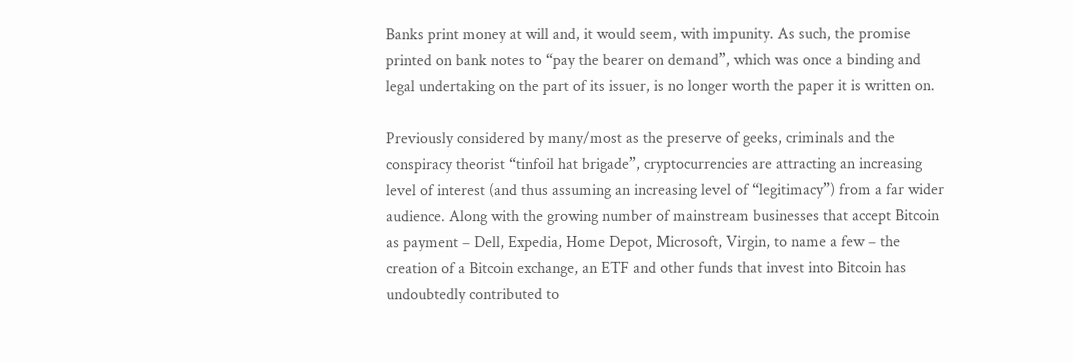Banks print money at will and, it would seem, with impunity. As such, the promise printed on bank notes to “pay the bearer on demand”, which was once a binding and legal undertaking on the part of its issuer, is no longer worth the paper it is written on.

Previously considered by many/most as the preserve of geeks, criminals and the conspiracy theorist “tinfoil hat brigade”, cryptocurrencies are attracting an increasing level of interest (and thus assuming an increasing level of “legitimacy”) from a far wider audience. Along with the growing number of mainstream businesses that accept Bitcoin as payment – Dell, Expedia, Home Depot, Microsoft, Virgin, to name a few – the creation of a Bitcoin exchange, an ETF and other funds that invest into Bitcoin has undoubtedly contributed to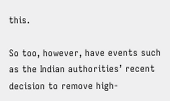this.

So too, however, have events such as the Indian authorities’ recent decision to remove high-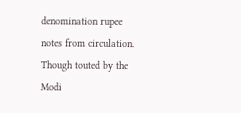denomination rupee notes from circulation. Though touted by the Modi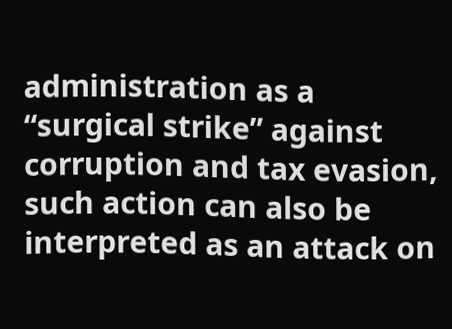administration as a “surgical strike” against corruption and tax evasion, such action can also be interpreted as an attack on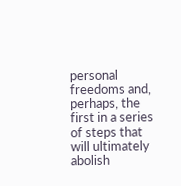personal freedoms and, perhaps, the first in a series of steps that will ultimately abolish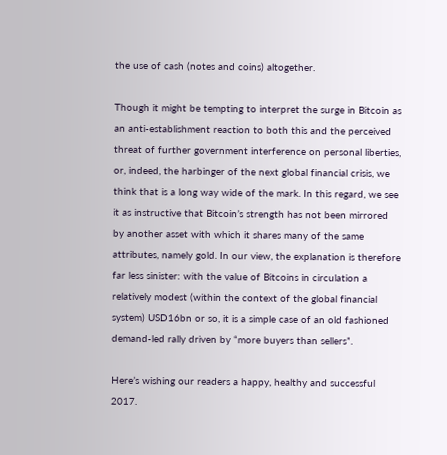the use of cash (notes and coins) altogether.

Though it might be tempting to interpret the surge in Bitcoin as an anti-establishment reaction to both this and the perceived threat of further government interference on personal liberties, or, indeed, the harbinger of the next global financial crisis, we think that is a long way wide of the mark. In this regard, we see it as instructive that Bitcoin’s strength has not been mirrored by another asset with which it shares many of the same attributes, namely gold. In our view, the explanation is therefore far less sinister: with the value of Bitcoins in circulation a relatively modest (within the context of the global financial system) USD16bn or so, it is a simple case of an old fashioned demand-led rally driven by “more buyers than sellers”.

Here’s wishing our readers a happy, healthy and successful 2017.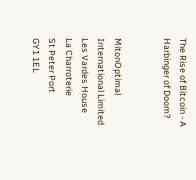The Rise of Bitcoin - A Harbinger of Doom?


MitonOptimal International Limited
Les Vardes House
La Charroterie
St Peter Port
GY1 1EL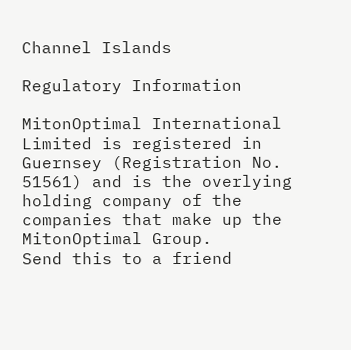Channel Islands

Regulatory Information

MitonOptimal International Limited is registered in Guernsey (Registration No. 51561) and is the overlying holding company of the companies that make up the MitonOptimal Group.
Send this to a friend